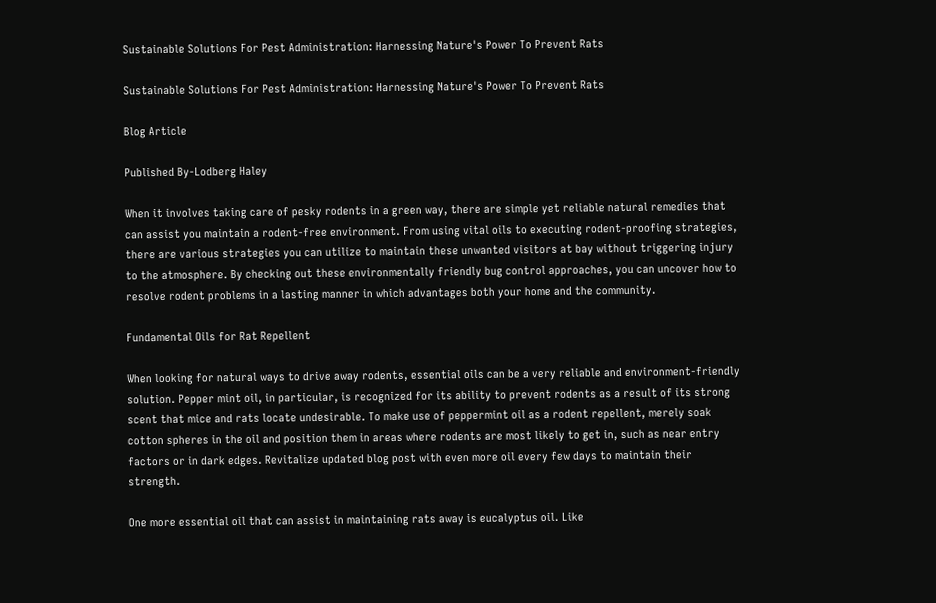Sustainable Solutions For Pest Administration: Harnessing Nature's Power To Prevent Rats

Sustainable Solutions For Pest Administration: Harnessing Nature's Power To Prevent Rats

Blog Article

Published By-Lodberg Haley

When it involves taking care of pesky rodents in a green way, there are simple yet reliable natural remedies that can assist you maintain a rodent-free environment. From using vital oils to executing rodent-proofing strategies, there are various strategies you can utilize to maintain these unwanted visitors at bay without triggering injury to the atmosphere. By checking out these environmentally friendly bug control approaches, you can uncover how to resolve rodent problems in a lasting manner in which advantages both your home and the community.

Fundamental Oils for Rat Repellent

When looking for natural ways to drive away rodents, essential oils can be a very reliable and environment-friendly solution. Pepper mint oil, in particular, is recognized for its ability to prevent rodents as a result of its strong scent that mice and rats locate undesirable. To make use of peppermint oil as a rodent repellent, merely soak cotton spheres in the oil and position them in areas where rodents are most likely to get in, such as near entry factors or in dark edges. Revitalize updated blog post with even more oil every few days to maintain their strength.

One more essential oil that can assist in maintaining rats away is eucalyptus oil. Like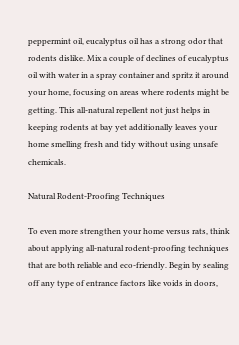peppermint oil, eucalyptus oil has a strong odor that rodents dislike. Mix a couple of declines of eucalyptus oil with water in a spray container and spritz it around your home, focusing on areas where rodents might be getting. This all-natural repellent not just helps in keeping rodents at bay yet additionally leaves your home smelling fresh and tidy without using unsafe chemicals.

Natural Rodent-Proofing Techniques

To even more strengthen your home versus rats, think about applying all-natural rodent-proofing techniques that are both reliable and eco-friendly. Begin by sealing off any type of entrance factors like voids in doors,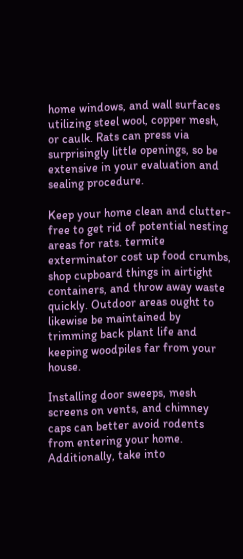home windows, and wall surfaces utilizing steel wool, copper mesh, or caulk. Rats can press via surprisingly little openings, so be extensive in your evaluation and sealing procedure.

Keep your home clean and clutter-free to get rid of potential nesting areas for rats. termite exterminator cost up food crumbs, shop cupboard things in airtight containers, and throw away waste quickly. Outdoor areas ought to likewise be maintained by trimming back plant life and keeping woodpiles far from your house.

Installing door sweeps, mesh screens on vents, and chimney caps can better avoid rodents from entering your home. Additionally, take into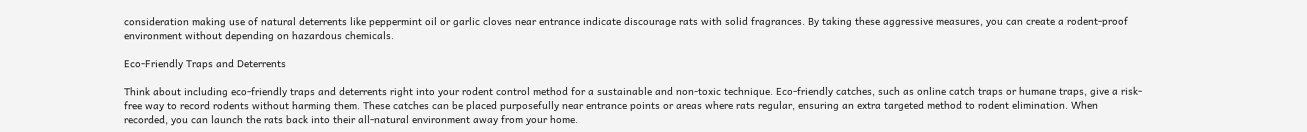consideration making use of natural deterrents like peppermint oil or garlic cloves near entrance indicate discourage rats with solid fragrances. By taking these aggressive measures, you can create a rodent-proof environment without depending on hazardous chemicals.

Eco-Friendly Traps and Deterrents

Think about including eco-friendly traps and deterrents right into your rodent control method for a sustainable and non-toxic technique. Eco-friendly catches, such as online catch traps or humane traps, give a risk-free way to record rodents without harming them. These catches can be placed purposefully near entrance points or areas where rats regular, ensuring an extra targeted method to rodent elimination. When recorded, you can launch the rats back into their all-natural environment away from your home.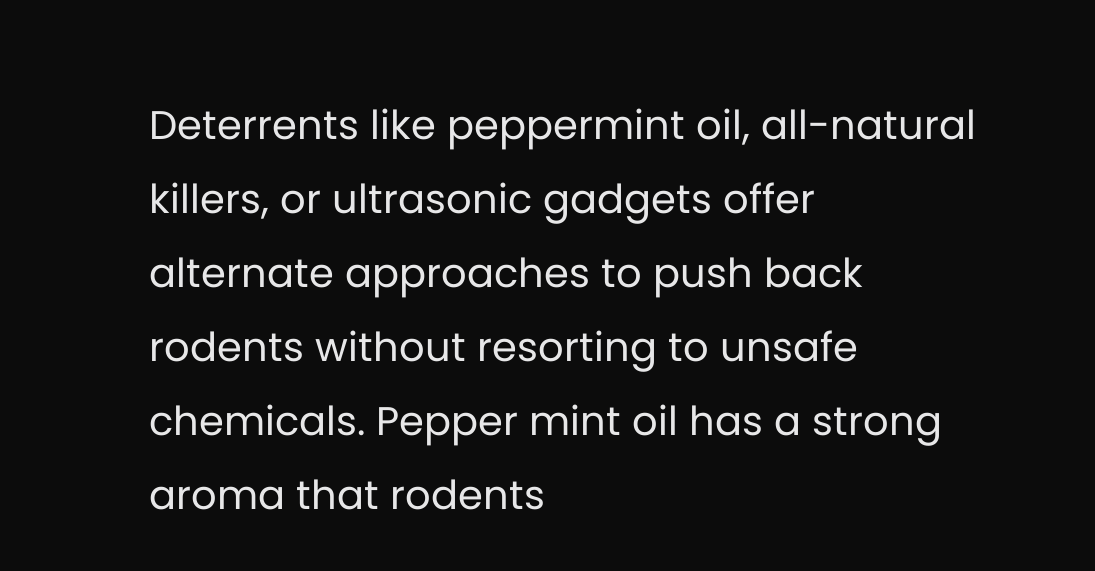Deterrents like peppermint oil, all-natural killers, or ultrasonic gadgets offer alternate approaches to push back rodents without resorting to unsafe chemicals. Pepper mint oil has a strong aroma that rodents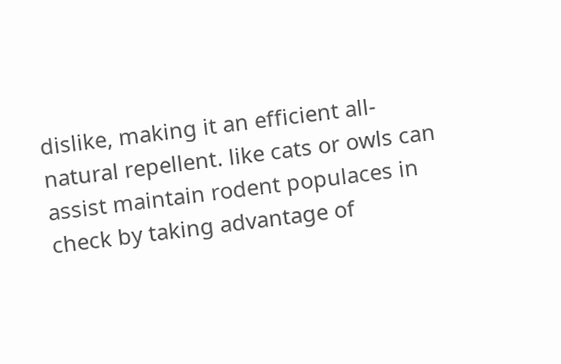dislike, making it an efficient all-natural repellent. like cats or owls can assist maintain rodent populaces in check by taking advantage of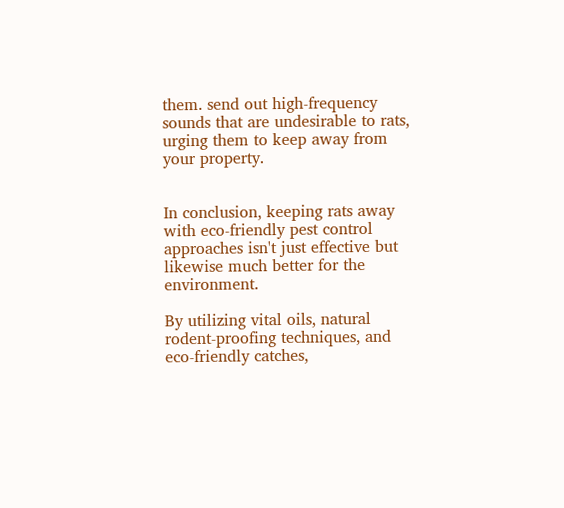them. send out high-frequency sounds that are undesirable to rats, urging them to keep away from your property.


In conclusion, keeping rats away with eco-friendly pest control approaches isn't just effective but likewise much better for the environment.

By utilizing vital oils, natural rodent-proofing techniques, and eco-friendly catches,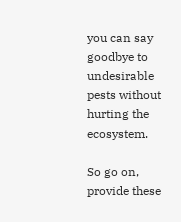you can say goodbye to undesirable pests without hurting the ecosystem.

So go on, provide these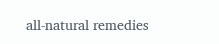all-natural remedies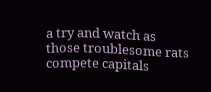a try and watch as those troublesome rats compete capitals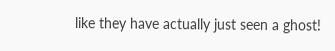like they have actually just seen a ghost!